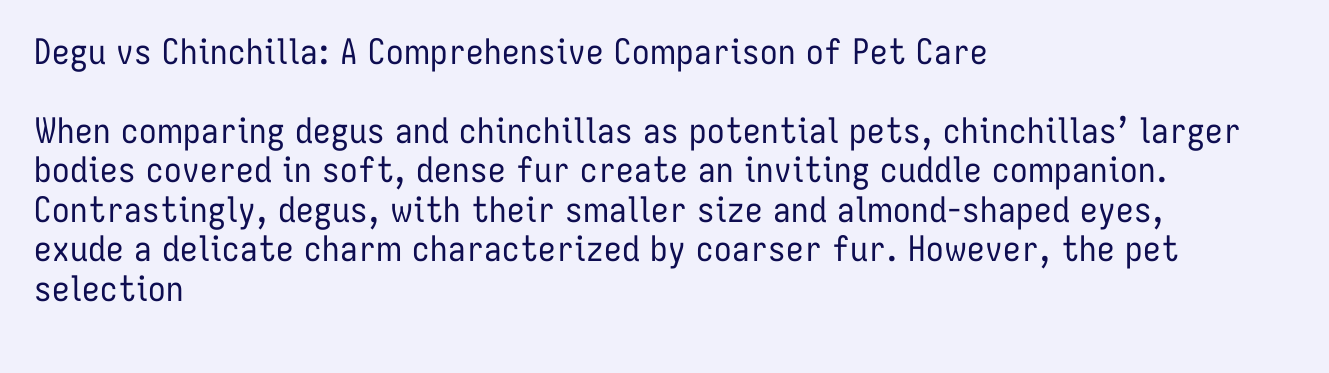Degu vs Chinchilla: A Comprehensive Comparison of Pet Care

When comparing degus and chinchillas as potential pets, chinchillas’ larger bodies covered in soft, dense fur create an inviting cuddle companion. Contrastingly, degus, with their smaller size and almond-shaped eyes, exude a delicate charm characterized by coarser fur. However, the pet selection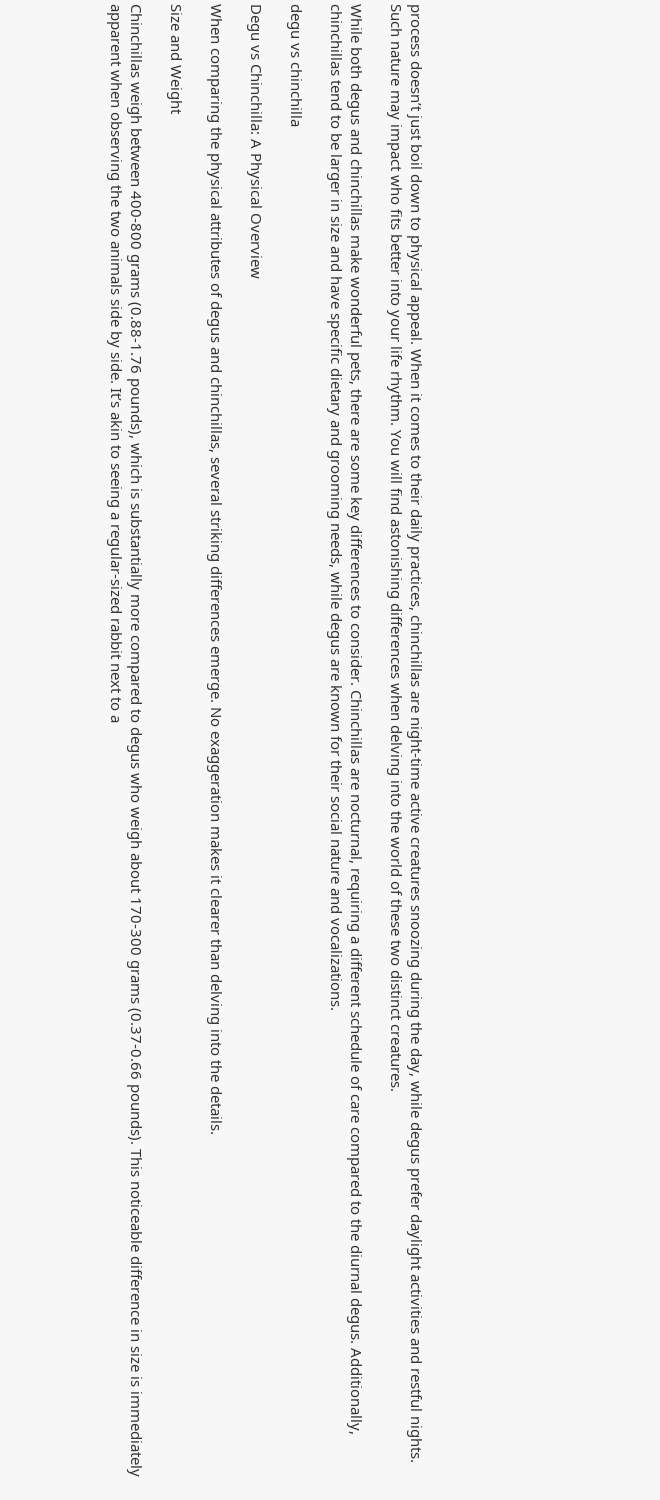process doesn’t just boil down to physical appeal. When it comes to their daily practices, chinchillas are night-time active creatures snoozing during the day, while degus prefer daylight activities and restful nights. Such nature may impact who fits better into your life rhythm. You will find astonishing differences when delving into the world of these two distinct creatures.

While both degus and chinchillas make wonderful pets, there are some key differences to consider. Chinchillas are nocturnal, requiring a different schedule of care compared to the diurnal degus. Additionally, chinchillas tend to be larger in size and have specific dietary and grooming needs, while degus are known for their social nature and vocalizations.

degu vs chinchilla

Degu vs Chinchilla: A Physical Overview

When comparing the physical attributes of degus and chinchillas, several striking differences emerge. No exaggeration makes it clearer than delving into the details.

Size and Weight

Chinchillas weigh between 400-800 grams (0.88-1.76 pounds), which is substantially more compared to degus who weigh about 170-300 grams (0.37-0.66 pounds). This noticeable difference in size is immediately apparent when observing the two animals side by side. It’s akin to seeing a regular-sized rabbit next to a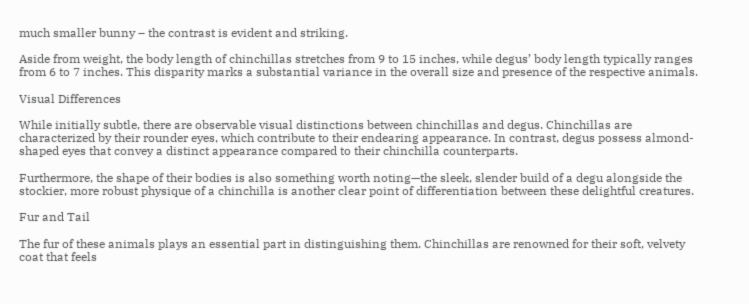much smaller bunny – the contrast is evident and striking.

Aside from weight, the body length of chinchillas stretches from 9 to 15 inches, while degus’ body length typically ranges from 6 to 7 inches. This disparity marks a substantial variance in the overall size and presence of the respective animals.

Visual Differences

While initially subtle, there are observable visual distinctions between chinchillas and degus. Chinchillas are characterized by their rounder eyes, which contribute to their endearing appearance. In contrast, degus possess almond-shaped eyes that convey a distinct appearance compared to their chinchilla counterparts.

Furthermore, the shape of their bodies is also something worth noting—the sleek, slender build of a degu alongside the stockier, more robust physique of a chinchilla is another clear point of differentiation between these delightful creatures.

Fur and Tail

The fur of these animals plays an essential part in distinguishing them. Chinchillas are renowned for their soft, velvety coat that feels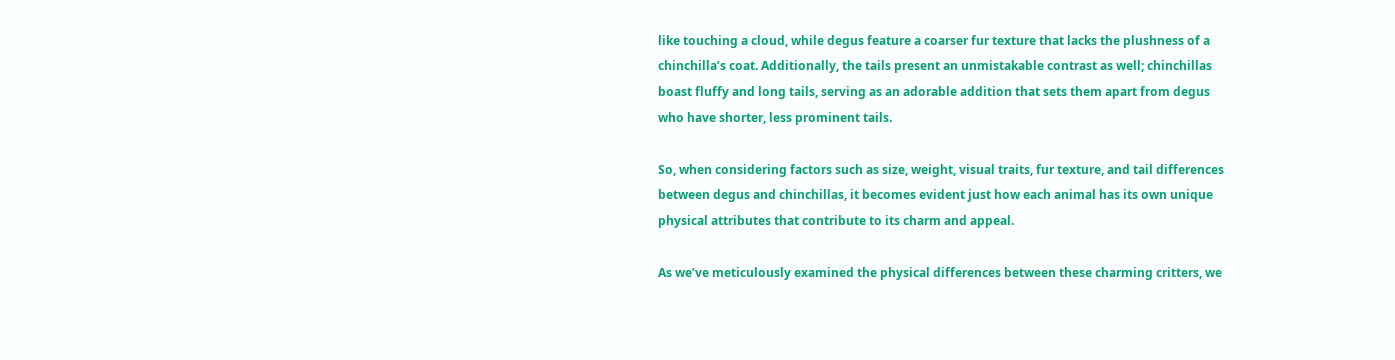like touching a cloud, while degus feature a coarser fur texture that lacks the plushness of a chinchilla’s coat. Additionally, the tails present an unmistakable contrast as well; chinchillas boast fluffy and long tails, serving as an adorable addition that sets them apart from degus who have shorter, less prominent tails.

So, when considering factors such as size, weight, visual traits, fur texture, and tail differences between degus and chinchillas, it becomes evident just how each animal has its own unique physical attributes that contribute to its charm and appeal.

As we’ve meticulously examined the physical differences between these charming critters, we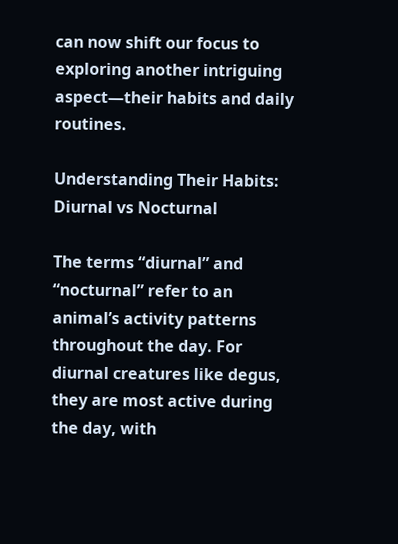can now shift our focus to exploring another intriguing aspect—their habits and daily routines.

Understanding Their Habits: Diurnal vs Nocturnal

The terms “diurnal” and “nocturnal” refer to an animal’s activity patterns throughout the day. For diurnal creatures like degus, they are most active during the day, with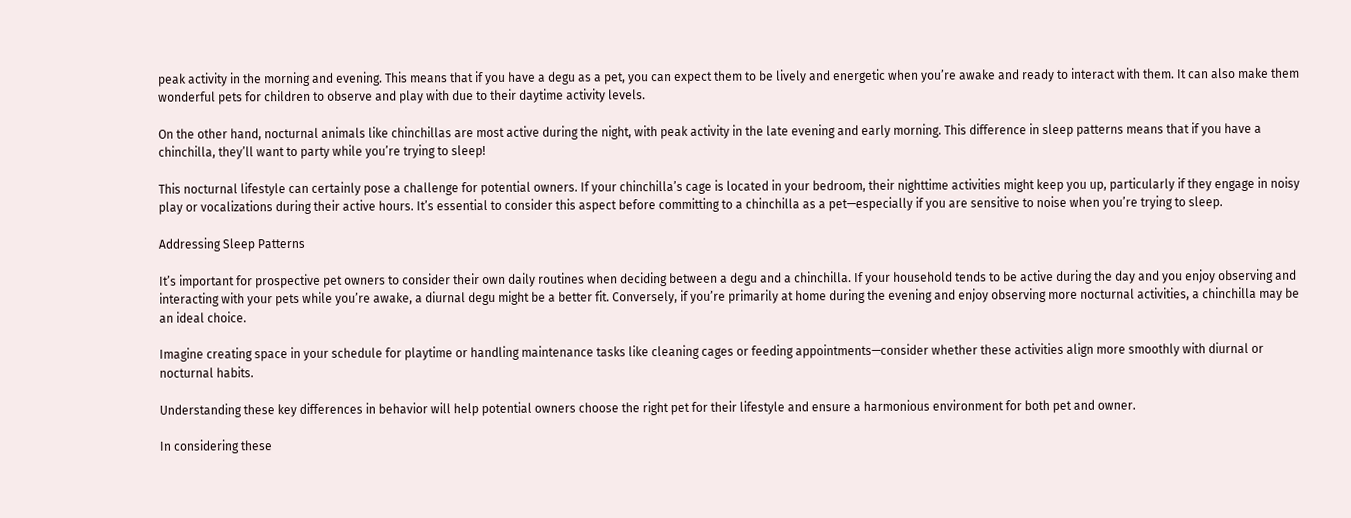peak activity in the morning and evening. This means that if you have a degu as a pet, you can expect them to be lively and energetic when you’re awake and ready to interact with them. It can also make them wonderful pets for children to observe and play with due to their daytime activity levels.

On the other hand, nocturnal animals like chinchillas are most active during the night, with peak activity in the late evening and early morning. This difference in sleep patterns means that if you have a chinchilla, they’ll want to party while you’re trying to sleep!

This nocturnal lifestyle can certainly pose a challenge for potential owners. If your chinchilla’s cage is located in your bedroom, their nighttime activities might keep you up, particularly if they engage in noisy play or vocalizations during their active hours. It’s essential to consider this aspect before committing to a chinchilla as a pet—especially if you are sensitive to noise when you’re trying to sleep.

Addressing Sleep Patterns

It’s important for prospective pet owners to consider their own daily routines when deciding between a degu and a chinchilla. If your household tends to be active during the day and you enjoy observing and interacting with your pets while you’re awake, a diurnal degu might be a better fit. Conversely, if you’re primarily at home during the evening and enjoy observing more nocturnal activities, a chinchilla may be an ideal choice.

Imagine creating space in your schedule for playtime or handling maintenance tasks like cleaning cages or feeding appointments—consider whether these activities align more smoothly with diurnal or nocturnal habits.

Understanding these key differences in behavior will help potential owners choose the right pet for their lifestyle and ensure a harmonious environment for both pet and owner.

In considering these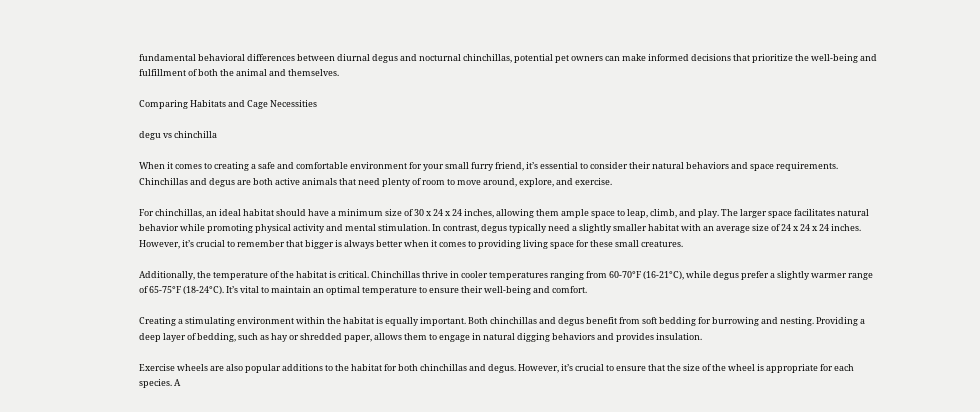fundamental behavioral differences between diurnal degus and nocturnal chinchillas, potential pet owners can make informed decisions that prioritize the well-being and fulfillment of both the animal and themselves.

Comparing Habitats and Cage Necessities

degu vs chinchilla

When it comes to creating a safe and comfortable environment for your small furry friend, it’s essential to consider their natural behaviors and space requirements. Chinchillas and degus are both active animals that need plenty of room to move around, explore, and exercise.

For chinchillas, an ideal habitat should have a minimum size of 30 x 24 x 24 inches, allowing them ample space to leap, climb, and play. The larger space facilitates natural behavior while promoting physical activity and mental stimulation. In contrast, degus typically need a slightly smaller habitat with an average size of 24 x 24 x 24 inches. However, it’s crucial to remember that bigger is always better when it comes to providing living space for these small creatures.

Additionally, the temperature of the habitat is critical. Chinchillas thrive in cooler temperatures ranging from 60-70°F (16-21°C), while degus prefer a slightly warmer range of 65-75°F (18-24°C). It’s vital to maintain an optimal temperature to ensure their well-being and comfort.

Creating a stimulating environment within the habitat is equally important. Both chinchillas and degus benefit from soft bedding for burrowing and nesting. Providing a deep layer of bedding, such as hay or shredded paper, allows them to engage in natural digging behaviors and provides insulation.

Exercise wheels are also popular additions to the habitat for both chinchillas and degus. However, it’s crucial to ensure that the size of the wheel is appropriate for each species. A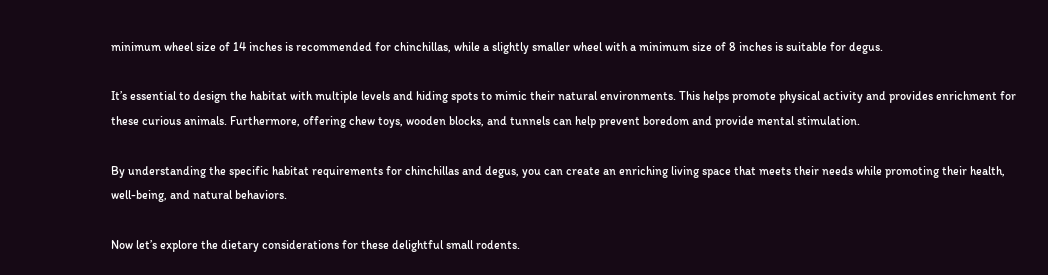minimum wheel size of 14 inches is recommended for chinchillas, while a slightly smaller wheel with a minimum size of 8 inches is suitable for degus.

It’s essential to design the habitat with multiple levels and hiding spots to mimic their natural environments. This helps promote physical activity and provides enrichment for these curious animals. Furthermore, offering chew toys, wooden blocks, and tunnels can help prevent boredom and provide mental stimulation.

By understanding the specific habitat requirements for chinchillas and degus, you can create an enriching living space that meets their needs while promoting their health, well-being, and natural behaviors.

Now let’s explore the dietary considerations for these delightful small rodents.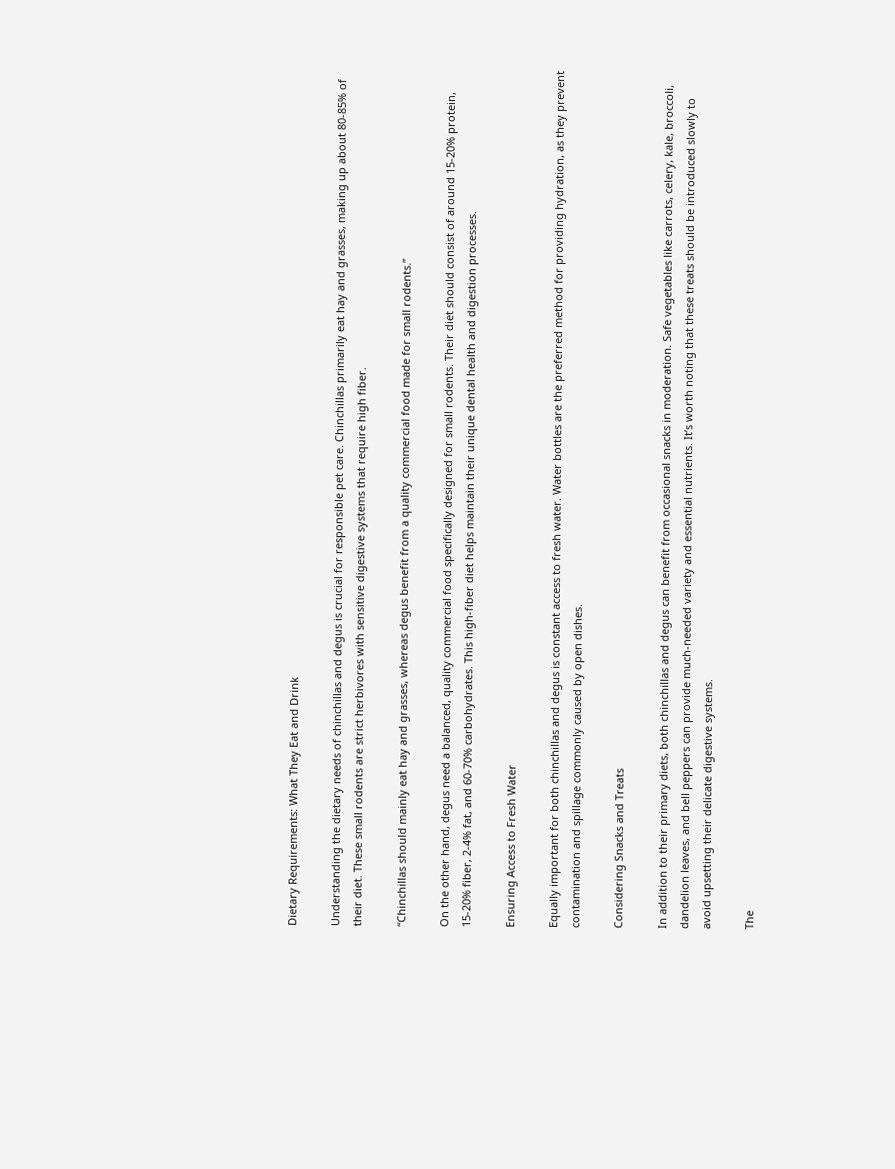Dietary Requirements: What They Eat and Drink

Understanding the dietary needs of chinchillas and degus is crucial for responsible pet care. Chinchillas primarily eat hay and grasses, making up about 80-85% of their diet. These small rodents are strict herbivores with sensitive digestive systems that require high fiber.

“Chinchillas should mainly eat hay and grasses, whereas degus benefit from a quality commercial food made for small rodents.”

On the other hand, degus need a balanced, quality commercial food specifically designed for small rodents. Their diet should consist of around 15-20% protein, 15-20% fiber, 2-4% fat, and 60-70% carbohydrates. This high-fiber diet helps maintain their unique dental health and digestion processes.

Ensuring Access to Fresh Water

Equally important for both chinchillas and degus is constant access to fresh water. Water bottles are the preferred method for providing hydration, as they prevent contamination and spillage commonly caused by open dishes.

Considering Snacks and Treats

In addition to their primary diets, both chinchillas and degus can benefit from occasional snacks in moderation. Safe vegetables like carrots, celery, kale, broccoli, dandelion leaves, and bell peppers can provide much-needed variety and essential nutrients. It’s worth noting that these treats should be introduced slowly to avoid upsetting their delicate digestive systems.

The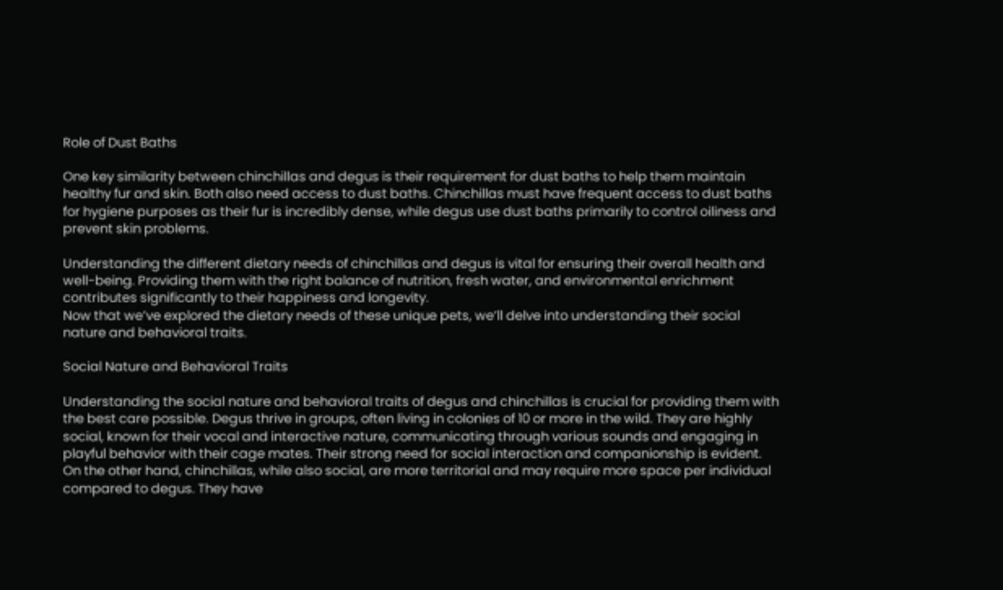Role of Dust Baths

One key similarity between chinchillas and degus is their requirement for dust baths to help them maintain healthy fur and skin. Both also need access to dust baths. Chinchillas must have frequent access to dust baths for hygiene purposes as their fur is incredibly dense, while degus use dust baths primarily to control oiliness and prevent skin problems.

Understanding the different dietary needs of chinchillas and degus is vital for ensuring their overall health and well-being. Providing them with the right balance of nutrition, fresh water, and environmental enrichment contributes significantly to their happiness and longevity.
Now that we’ve explored the dietary needs of these unique pets, we’ll delve into understanding their social nature and behavioral traits.

Social Nature and Behavioral Traits

Understanding the social nature and behavioral traits of degus and chinchillas is crucial for providing them with the best care possible. Degus thrive in groups, often living in colonies of 10 or more in the wild. They are highly social, known for their vocal and interactive nature, communicating through various sounds and engaging in playful behavior with their cage mates. Their strong need for social interaction and companionship is evident. On the other hand, chinchillas, while also social, are more territorial and may require more space per individual compared to degus. They have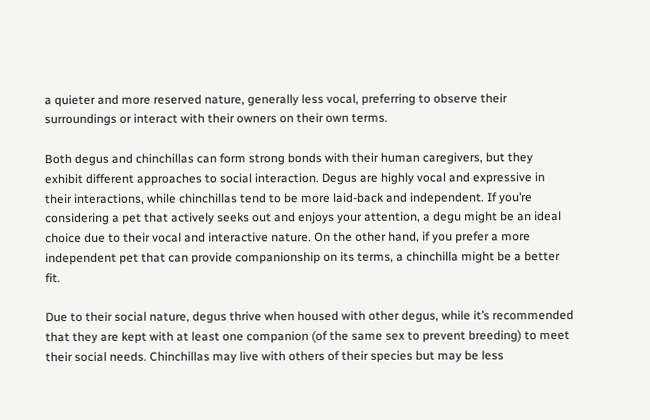a quieter and more reserved nature, generally less vocal, preferring to observe their surroundings or interact with their owners on their own terms.

Both degus and chinchillas can form strong bonds with their human caregivers, but they exhibit different approaches to social interaction. Degus are highly vocal and expressive in their interactions, while chinchillas tend to be more laid-back and independent. If you’re considering a pet that actively seeks out and enjoys your attention, a degu might be an ideal choice due to their vocal and interactive nature. On the other hand, if you prefer a more independent pet that can provide companionship on its terms, a chinchilla might be a better fit.

Due to their social nature, degus thrive when housed with other degus, while it’s recommended that they are kept with at least one companion (of the same sex to prevent breeding) to meet their social needs. Chinchillas may live with others of their species but may be less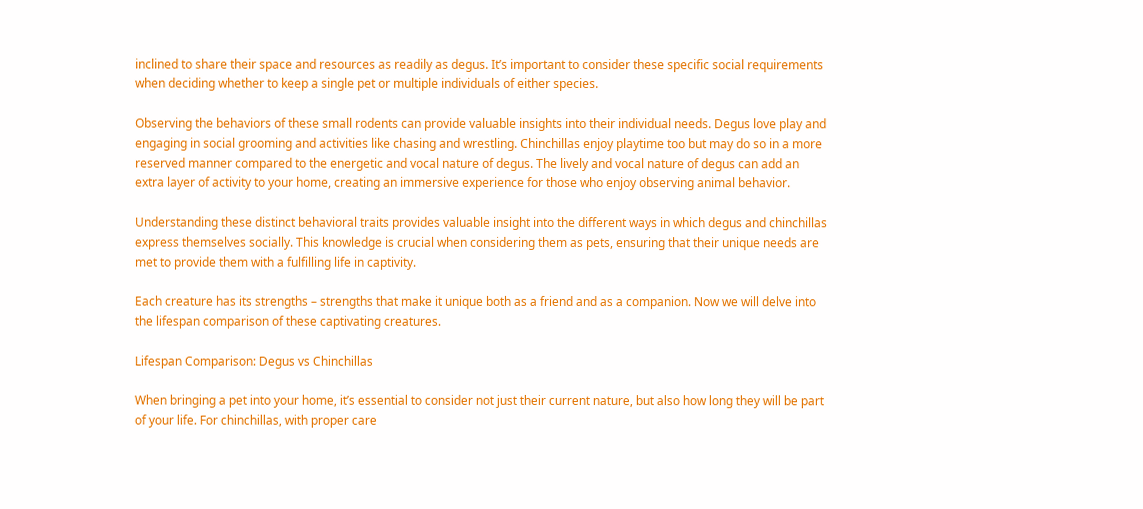inclined to share their space and resources as readily as degus. It’s important to consider these specific social requirements when deciding whether to keep a single pet or multiple individuals of either species.

Observing the behaviors of these small rodents can provide valuable insights into their individual needs. Degus love play and engaging in social grooming and activities like chasing and wrestling. Chinchillas enjoy playtime too but may do so in a more reserved manner compared to the energetic and vocal nature of degus. The lively and vocal nature of degus can add an extra layer of activity to your home, creating an immersive experience for those who enjoy observing animal behavior.

Understanding these distinct behavioral traits provides valuable insight into the different ways in which degus and chinchillas express themselves socially. This knowledge is crucial when considering them as pets, ensuring that their unique needs are met to provide them with a fulfilling life in captivity.

Each creature has its strengths – strengths that make it unique both as a friend and as a companion. Now we will delve into the lifespan comparison of these captivating creatures.

Lifespan Comparison: Degus vs Chinchillas

When bringing a pet into your home, it’s essential to consider not just their current nature, but also how long they will be part of your life. For chinchillas, with proper care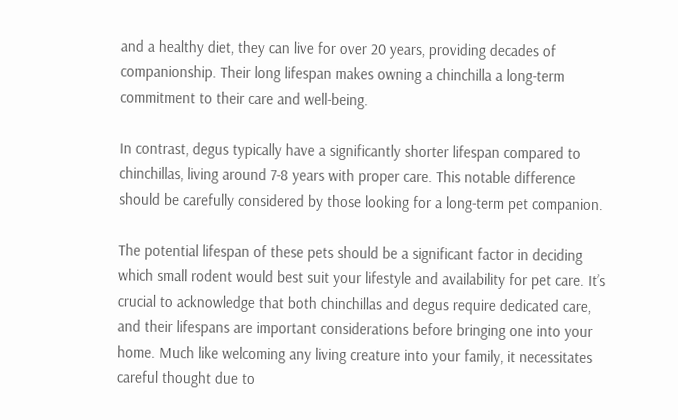and a healthy diet, they can live for over 20 years, providing decades of companionship. Their long lifespan makes owning a chinchilla a long-term commitment to their care and well-being.

In contrast, degus typically have a significantly shorter lifespan compared to chinchillas, living around 7-8 years with proper care. This notable difference should be carefully considered by those looking for a long-term pet companion.

The potential lifespan of these pets should be a significant factor in deciding which small rodent would best suit your lifestyle and availability for pet care. It’s crucial to acknowledge that both chinchillas and degus require dedicated care, and their lifespans are important considerations before bringing one into your home. Much like welcoming any living creature into your family, it necessitates careful thought due to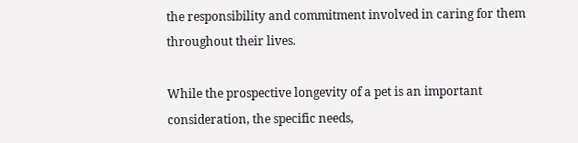the responsibility and commitment involved in caring for them throughout their lives.

While the prospective longevity of a pet is an important consideration, the specific needs,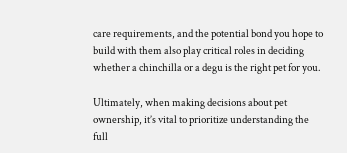care requirements, and the potential bond you hope to build with them also play critical roles in deciding whether a chinchilla or a degu is the right pet for you.

Ultimately, when making decisions about pet ownership, it’s vital to prioritize understanding the full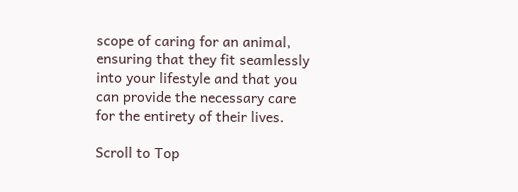scope of caring for an animal, ensuring that they fit seamlessly into your lifestyle and that you can provide the necessary care for the entirety of their lives.

Scroll to Top